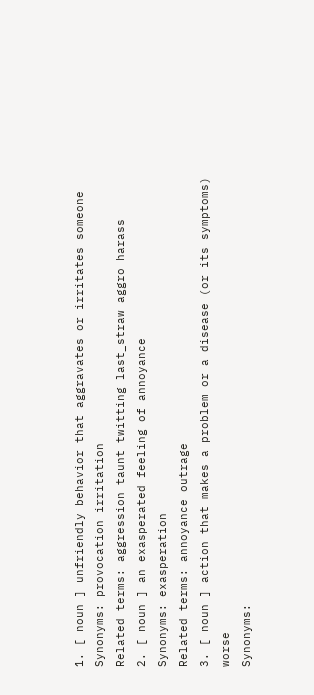1. [ noun ] unfriendly behavior that aggravates or irritates someone
Synonyms: provocation irritation
Related terms: aggression taunt twitting last_straw aggro harass
2. [ noun ] an exasperated feeling of annoyance
Synonyms: exasperation
Related terms: annoyance outrage
3. [ noun ] action that makes a problem or a disease (or its symptoms) worse
Synonyms: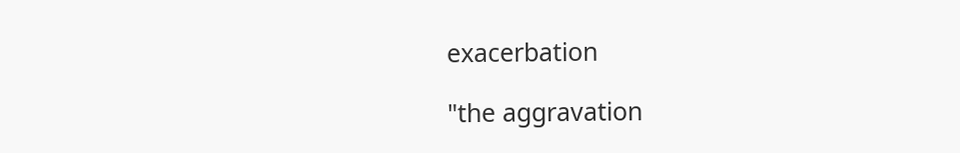exacerbation

"the aggravation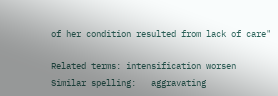of her condition resulted from lack of care"

Related terms: intensification worsen
Similar spelling:   aggravating